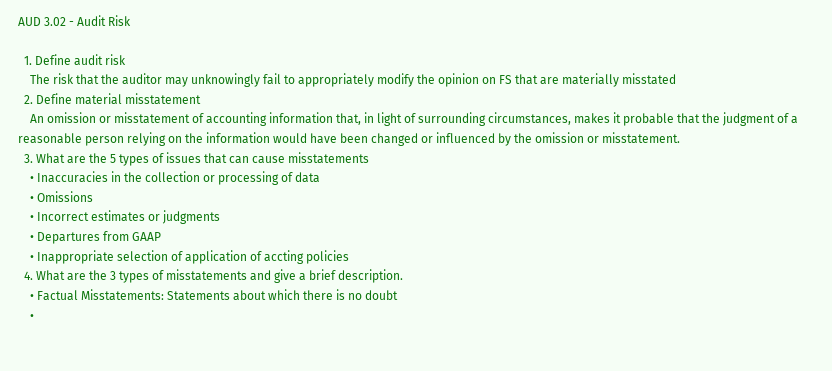AUD 3.02 - Audit Risk

  1. Define audit risk
    The risk that the auditor may unknowingly fail to appropriately modify the opinion on FS that are materially misstated
  2. Define material misstatement
    An omission or misstatement of accounting information that, in light of surrounding circumstances, makes it probable that the judgment of a reasonable person relying on the information would have been changed or influenced by the omission or misstatement.
  3. What are the 5 types of issues that can cause misstatements
    • Inaccuracies in the collection or processing of data
    • Omissions
    • Incorrect estimates or judgments
    • Departures from GAAP
    • Inappropriate selection of application of accting policies
  4. What are the 3 types of misstatements and give a brief description.
    • Factual Misstatements: Statements about which there is no doubt
    •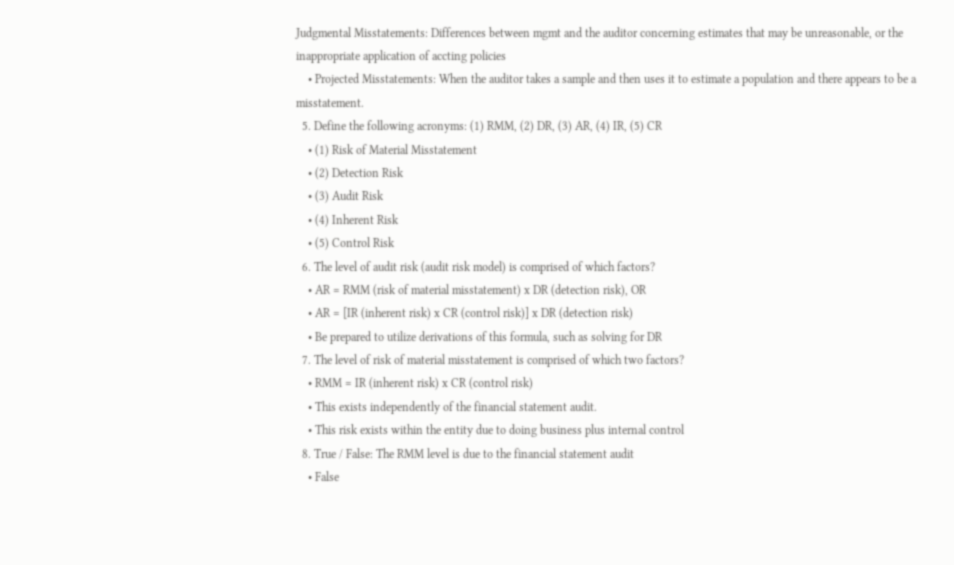Judgmental Misstatements: Differences between mgmt and the auditor concerning estimates that may be unreasonable, or the inappropriate application of accting policies
    • Projected Misstatements: When the auditor takes a sample and then uses it to estimate a population and there appears to be a misstatement.
  5. Define the following acronyms: (1) RMM, (2) DR, (3) AR, (4) IR, (5) CR
    • (1) Risk of Material Misstatement
    • (2) Detection Risk
    • (3) Audit Risk
    • (4) Inherent Risk
    • (5) Control Risk
  6. The level of audit risk (audit risk model) is comprised of which factors?
    • AR = RMM (risk of material misstatement) x DR (detection risk), OR
    • AR = [IR (inherent risk) x CR (control risk)] x DR (detection risk)
    • Be prepared to utilize derivations of this formula, such as solving for DR
  7. The level of risk of material misstatement is comprised of which two factors?
    • RMM = IR (inherent risk) x CR (control risk)
    • This exists independently of the financial statement audit.
    • This risk exists within the entity due to doing business plus internal control
  8. True / False: The RMM level is due to the financial statement audit
    • False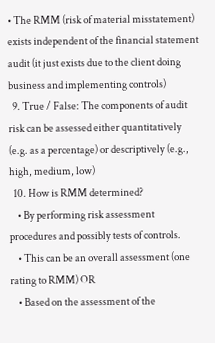• The RMM (risk of material misstatement) exists independent of the financial statement audit (it just exists due to the client doing business and implementing controls)
  9. True / False: The components of audit risk can be assessed either quantitatively (e.g. as a percentage) or descriptively (e.g., high, medium, low)
  10. How is RMM determined?
    • By performing risk assessment procedures and possibly tests of controls.
    • This can be an overall assessment (one rating to RMM) OR
    • Based on the assessment of the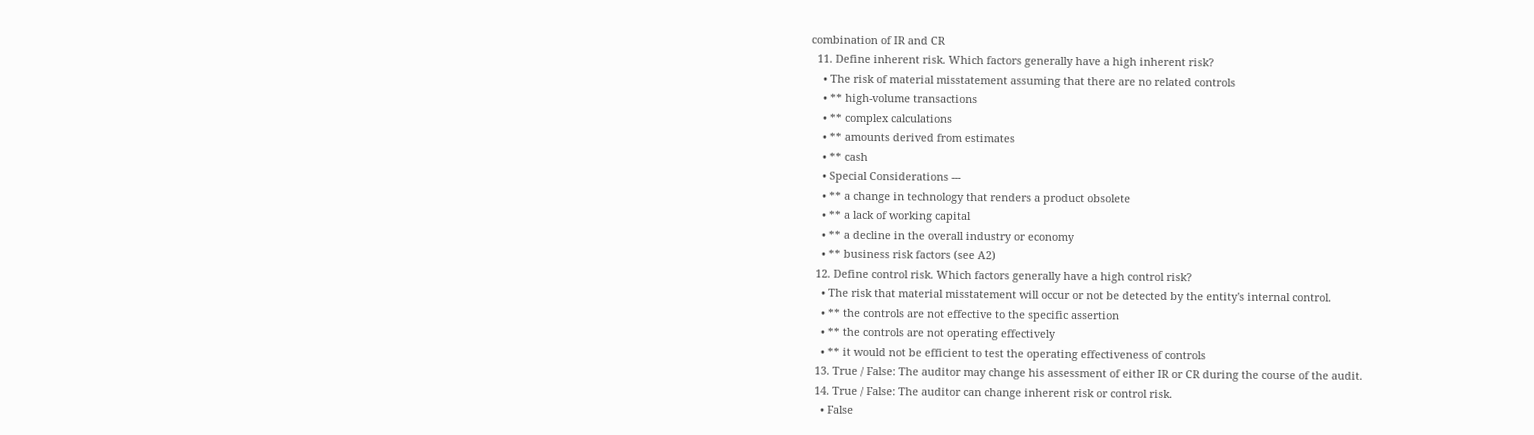combination of IR and CR
  11. Define inherent risk. Which factors generally have a high inherent risk?
    • The risk of material misstatement assuming that there are no related controls
    • ** high-volume transactions
    • ** complex calculations
    • ** amounts derived from estimates
    • ** cash
    • Special Considerations ---
    • ** a change in technology that renders a product obsolete
    • ** a lack of working capital
    • ** a decline in the overall industry or economy
    • ** business risk factors (see A2)
  12. Define control risk. Which factors generally have a high control risk?
    • The risk that material misstatement will occur or not be detected by the entity's internal control.
    • ** the controls are not effective to the specific assertion
    • ** the controls are not operating effectively
    • ** it would not be efficient to test the operating effectiveness of controls
  13. True / False: The auditor may change his assessment of either IR or CR during the course of the audit.
  14. True / False: The auditor can change inherent risk or control risk.
    • False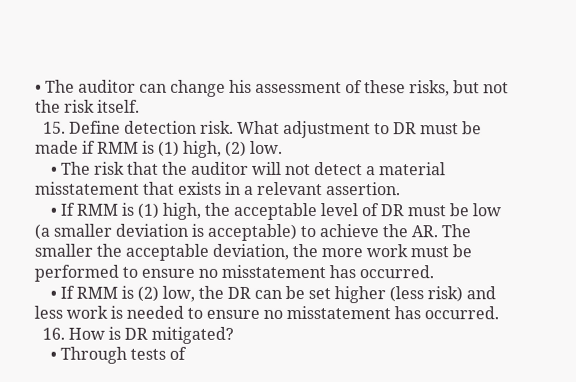• The auditor can change his assessment of these risks, but not the risk itself.
  15. Define detection risk. What adjustment to DR must be made if RMM is (1) high, (2) low.
    • The risk that the auditor will not detect a material misstatement that exists in a relevant assertion.
    • If RMM is (1) high, the acceptable level of DR must be low (a smaller deviation is acceptable) to achieve the AR. The smaller the acceptable deviation, the more work must be performed to ensure no misstatement has occurred.
    • If RMM is (2) low, the DR can be set higher (less risk) and less work is needed to ensure no misstatement has occurred.
  16. How is DR mitigated?
    • Through tests of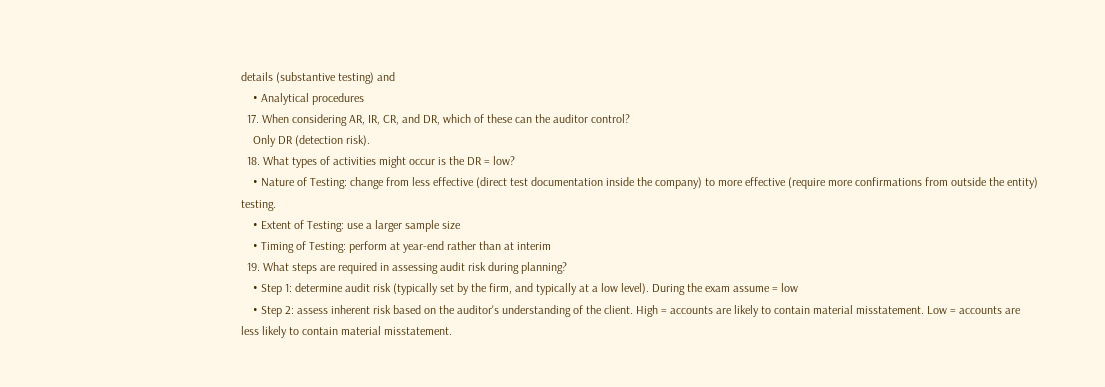details (substantive testing) and
    • Analytical procedures
  17. When considering AR, IR, CR, and DR, which of these can the auditor control?
    Only DR (detection risk).
  18. What types of activities might occur is the DR = low?
    • Nature of Testing: change from less effective (direct test documentation inside the company) to more effective (require more confirmations from outside the entity) testing.
    • Extent of Testing: use a larger sample size
    • Timing of Testing: perform at year-end rather than at interim
  19. What steps are required in assessing audit risk during planning?
    • Step 1: determine audit risk (typically set by the firm, and typically at a low level). During the exam assume = low
    • Step 2: assess inherent risk based on the auditor's understanding of the client. High = accounts are likely to contain material misstatement. Low = accounts are less likely to contain material misstatement.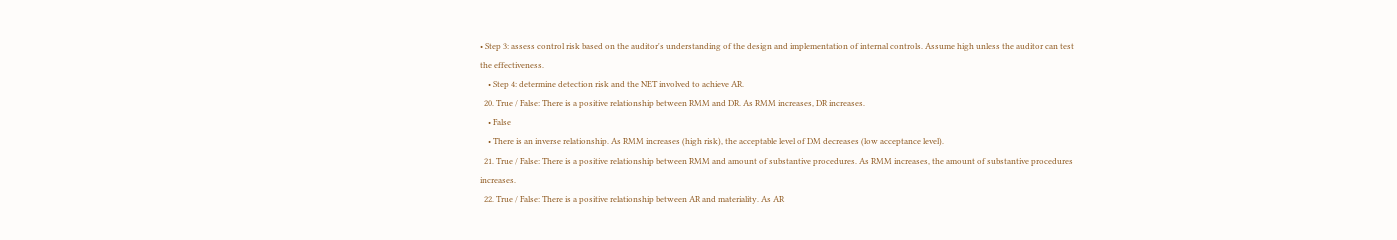• Step 3: assess control risk based on the auditor's understanding of the design and implementation of internal controls. Assume high unless the auditor can test the effectiveness.
    • Step 4: determine detection risk and the NET involved to achieve AR.
  20. True / False: There is a positive relationship between RMM and DR. As RMM increases, DR increases.
    • False
    • There is an inverse relationship. As RMM increases (high risk), the acceptable level of DM decreases (low acceptance level).
  21. True / False: There is a positive relationship between RMM and amount of substantive procedures. As RMM increases, the amount of substantive procedures increases.
  22. True / False: There is a positive relationship between AR and materiality. As AR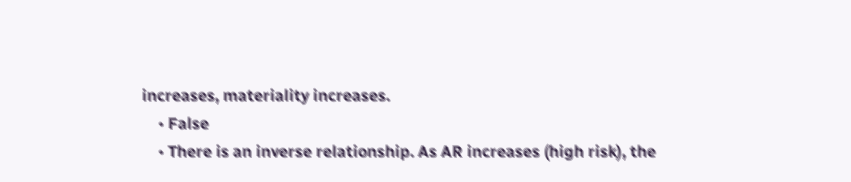increases, materiality increases.
    • False
    • There is an inverse relationship. As AR increases (high risk), the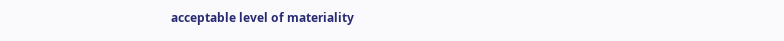acceptable level of materiality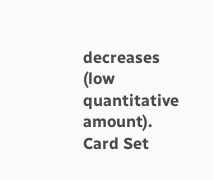decreases (low quantitative amount).
Card Set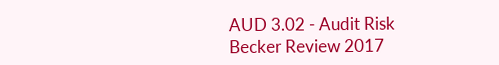AUD 3.02 - Audit Risk
Becker Review 2017